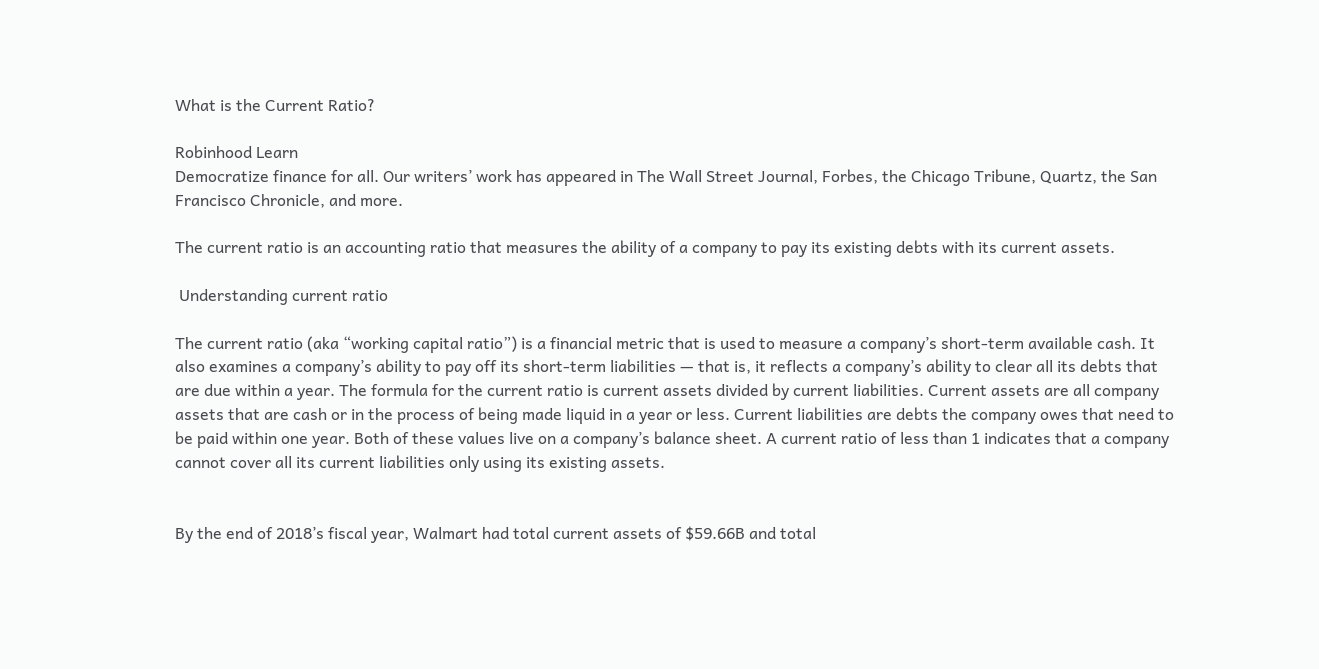What is the Current Ratio?

Robinhood Learn
Democratize finance for all. Our writers’ work has appeared in The Wall Street Journal, Forbes, the Chicago Tribune, Quartz, the San Francisco Chronicle, and more.

The current ratio is an accounting ratio that measures the ability of a company to pay its existing debts with its current assets.

 Understanding current ratio

The current ratio (aka “working capital ratio”) is a financial metric that is used to measure a company’s short-term available cash. It also examines a company’s ability to pay off its short-term liabilities — that is, it reflects a company’s ability to clear all its debts that are due within a year. The formula for the current ratio is current assets divided by current liabilities. Current assets are all company assets that are cash or in the process of being made liquid in a year or less. Current liabilities are debts the company owes that need to be paid within one year. Both of these values live on a company’s balance sheet. A current ratio of less than 1 indicates that a company cannot cover all its current liabilities only using its existing assets.


By the end of 2018’s fiscal year, Walmart had total current assets of $59.66B and total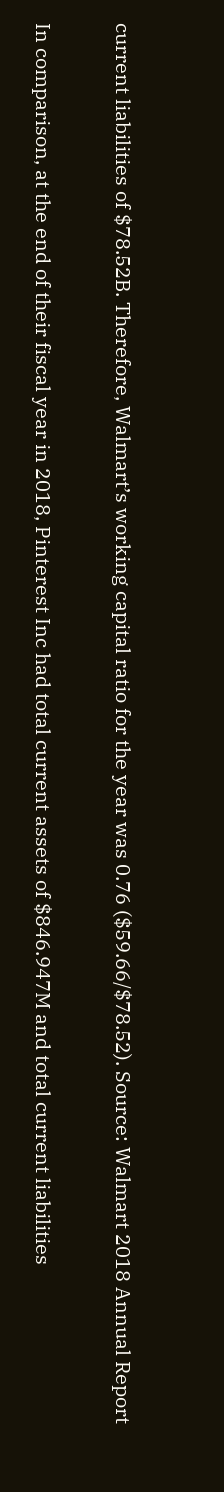current liabilities of $78.52B. Therefore, Walmart’s working capital ratio for the year was 0.76 ($59.66/$78.52). Source: Walmart 2018 Annual Report

In comparison, at the end of their fiscal year in 2018, Pinterest Inc had total current assets of $846.947M and total current liabilities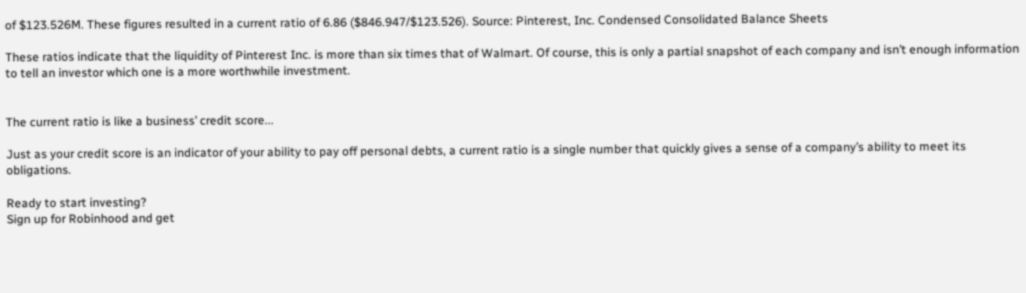of $123.526M. These figures resulted in a current ratio of 6.86 ($846.947/$123.526). Source: Pinterest, Inc. Condensed Consolidated Balance Sheets

These ratios indicate that the liquidity of Pinterest Inc. is more than six times that of Walmart. Of course, this is only a partial snapshot of each company and isn’t enough information to tell an investor which one is a more worthwhile investment.


The current ratio is like a business’ credit score...

Just as your credit score is an indicator of your ability to pay off personal debts, a current ratio is a single number that quickly gives a sense of a company’s ability to meet its obligations.

Ready to start investing?
Sign up for Robinhood and get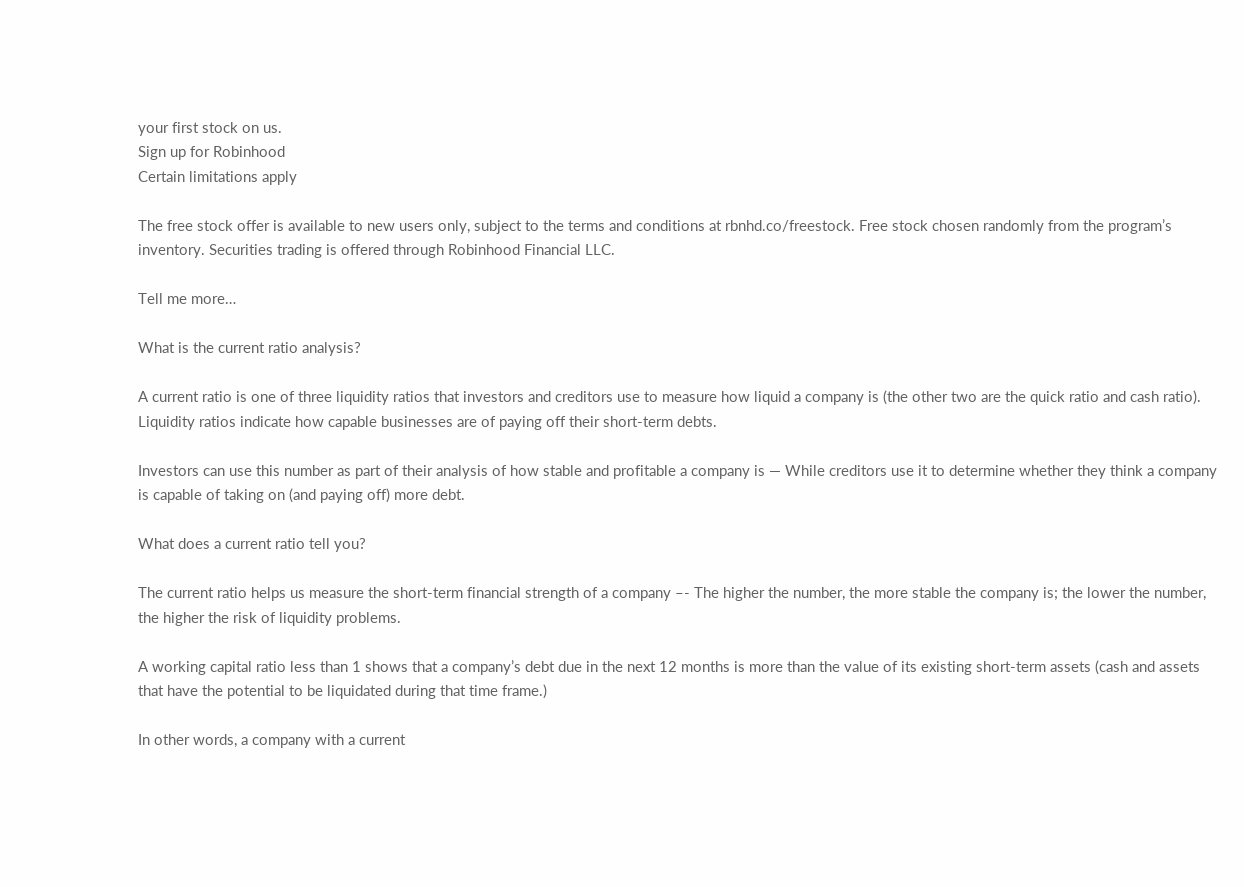your first stock on us.
Sign up for Robinhood
Certain limitations apply

The free stock offer is available to new users only, subject to the terms and conditions at rbnhd.co/freestock. Free stock chosen randomly from the program’s inventory. Securities trading is offered through Robinhood Financial LLC.

Tell me more…

What is the current ratio analysis?

A current ratio is one of three liquidity ratios that investors and creditors use to measure how liquid a company is (the other two are the quick ratio and cash ratio). Liquidity ratios indicate how capable businesses are of paying off their short-term debts.

Investors can use this number as part of their analysis of how stable and profitable a company is — While creditors use it to determine whether they think a company is capable of taking on (and paying off) more debt.

What does a current ratio tell you?

The current ratio helps us measure the short-term financial strength of a company –- The higher the number, the more stable the company is; the lower the number, the higher the risk of liquidity problems.

A working capital ratio less than 1 shows that a company’s debt due in the next 12 months is more than the value of its existing short-term assets (cash and assets that have the potential to be liquidated during that time frame.)

In other words, a company with a current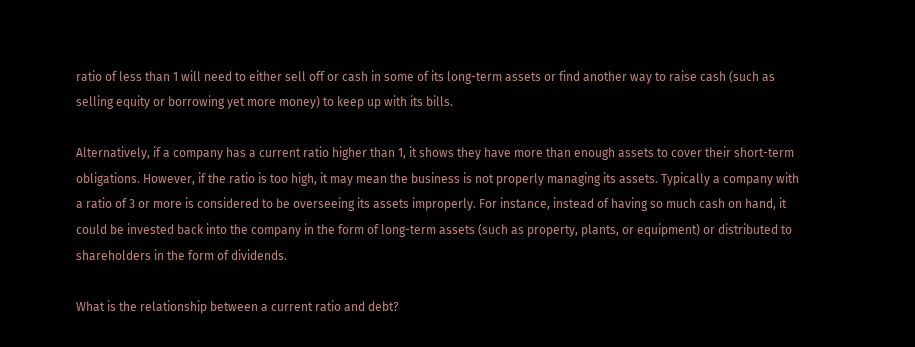ratio of less than 1 will need to either sell off or cash in some of its long-term assets or find another way to raise cash (such as selling equity or borrowing yet more money) to keep up with its bills.

Alternatively, if a company has a current ratio higher than 1, it shows they have more than enough assets to cover their short-term obligations. However, if the ratio is too high, it may mean the business is not properly managing its assets. Typically a company with a ratio of 3 or more is considered to be overseeing its assets improperly. For instance, instead of having so much cash on hand, it could be invested back into the company in the form of long-term assets (such as property, plants, or equipment) or distributed to shareholders in the form of dividends.

What is the relationship between a current ratio and debt?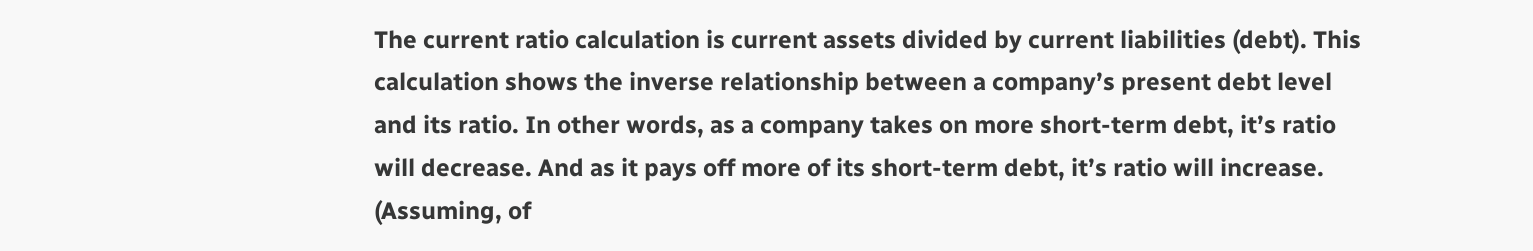The current ratio calculation is current assets divided by current liabilities (debt). This calculation shows the inverse relationship between a company’s present debt level and its ratio. In other words, as a company takes on more short-term debt, it’s ratio will decrease. And as it pays off more of its short-term debt, it’s ratio will increase. (Assuming, of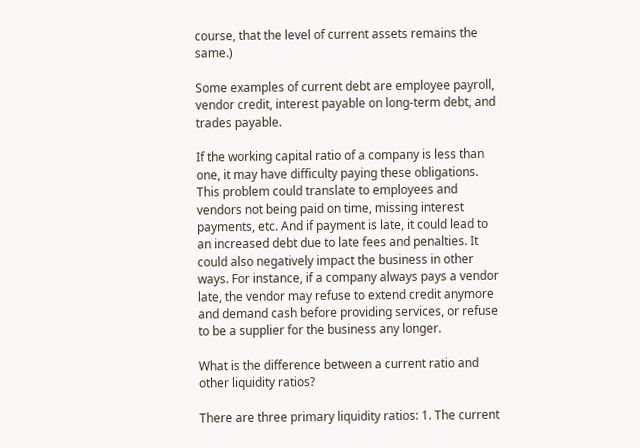course, that the level of current assets remains the same.)

Some examples of current debt are employee payroll, vendor credit, interest payable on long-term debt, and trades payable.

If the working capital ratio of a company is less than one, it may have difficulty paying these obligations. This problem could translate to employees and vendors not being paid on time, missing interest payments, etc. And if payment is late, it could lead to an increased debt due to late fees and penalties. It could also negatively impact the business in other ways. For instance, if a company always pays a vendor late, the vendor may refuse to extend credit anymore and demand cash before providing services, or refuse to be a supplier for the business any longer.

What is the difference between a current ratio and other liquidity ratios?

There are three primary liquidity ratios: 1. The current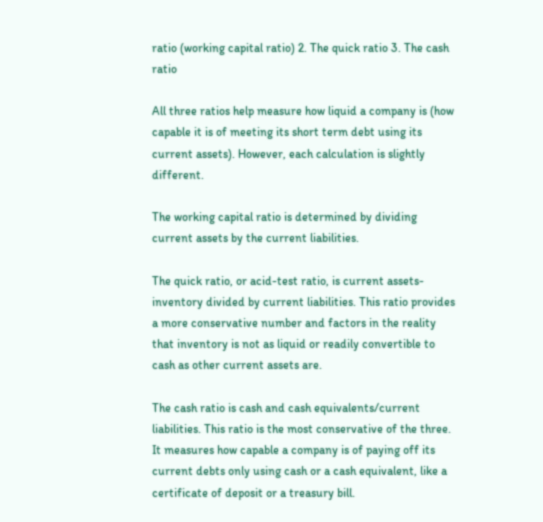ratio (working capital ratio) 2. The quick ratio 3. The cash ratio

All three ratios help measure how liquid a company is (how capable it is of meeting its short term debt using its current assets). However, each calculation is slightly different.

The working capital ratio is determined by dividing current assets by the current liabilities.

The quick ratio, or acid-test ratio, is current assets-inventory divided by current liabilities. This ratio provides a more conservative number and factors in the reality that inventory is not as liquid or readily convertible to cash as other current assets are.

The cash ratio is cash and cash equivalents/current liabilities. This ratio is the most conservative of the three. It measures how capable a company is of paying off its current debts only using cash or a cash equivalent, like a certificate of deposit or a treasury bill.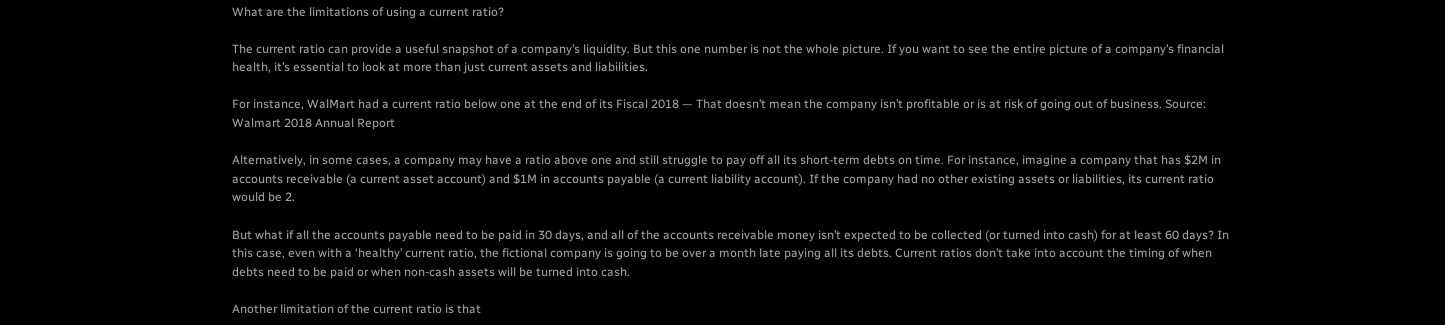What are the limitations of using a current ratio?

The current ratio can provide a useful snapshot of a company’s liquidity. But this one number is not the whole picture. If you want to see the entire picture of a company’s financial health, it’s essential to look at more than just current assets and liabilities.

For instance, WalMart had a current ratio below one at the end of its Fiscal 2018 — That doesn’t mean the company isn’t profitable or is at risk of going out of business. Source: Walmart 2018 Annual Report

Alternatively, in some cases, a company may have a ratio above one and still struggle to pay off all its short-term debts on time. For instance, imagine a company that has $2M in accounts receivable (a current asset account) and $1M in accounts payable (a current liability account). If the company had no other existing assets or liabilities, its current ratio would be 2.

But what if all the accounts payable need to be paid in 30 days, and all of the accounts receivable money isn’t expected to be collected (or turned into cash) for at least 60 days? In this case, even with a ‘healthy’ current ratio, the fictional company is going to be over a month late paying all its debts. Current ratios don’t take into account the timing of when debts need to be paid or when non-cash assets will be turned into cash.

Another limitation of the current ratio is that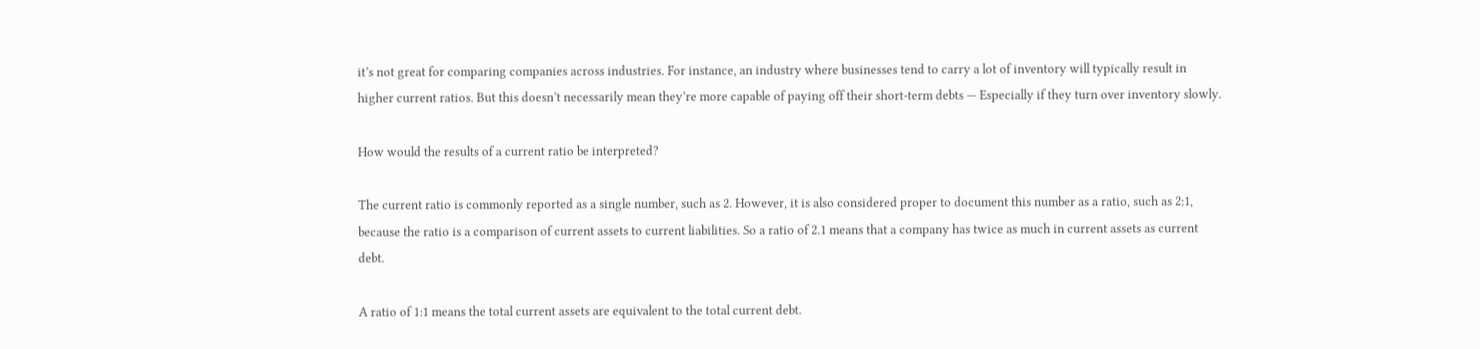it’s not great for comparing companies across industries. For instance, an industry where businesses tend to carry a lot of inventory will typically result in higher current ratios. But this doesn’t necessarily mean they’re more capable of paying off their short-term debts — Especially if they turn over inventory slowly.

How would the results of a current ratio be interpreted?

The current ratio is commonly reported as a single number, such as 2. However, it is also considered proper to document this number as a ratio, such as 2:1, because the ratio is a comparison of current assets to current liabilities. So a ratio of 2.1 means that a company has twice as much in current assets as current debt.

A ratio of 1:1 means the total current assets are equivalent to the total current debt.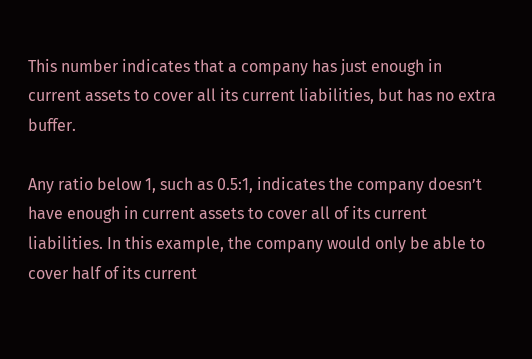This number indicates that a company has just enough in current assets to cover all its current liabilities, but has no extra buffer.

Any ratio below 1, such as 0.5:1, indicates the company doesn’t have enough in current assets to cover all of its current liabilities. In this example, the company would only be able to cover half of its current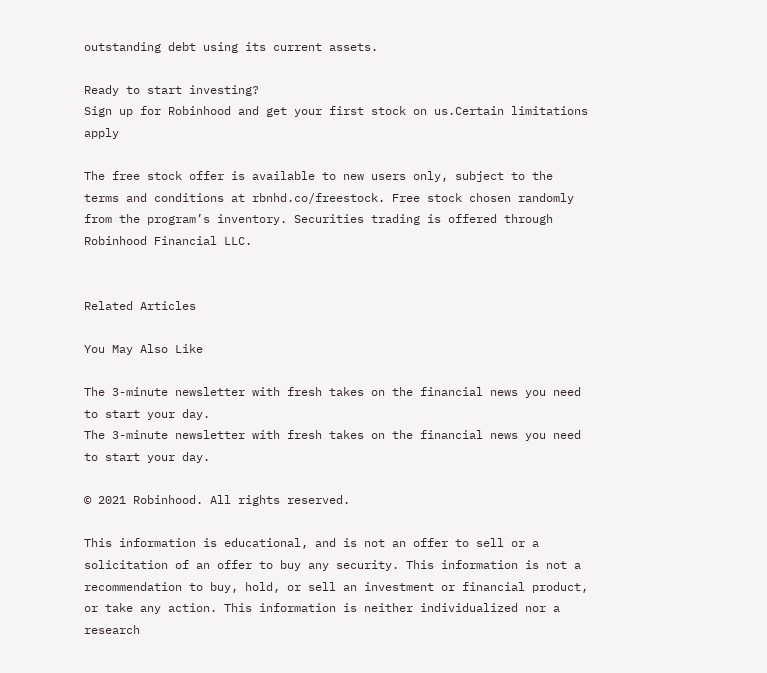outstanding debt using its current assets.

Ready to start investing?
Sign up for Robinhood and get your first stock on us.Certain limitations apply

The free stock offer is available to new users only, subject to the terms and conditions at rbnhd.co/freestock. Free stock chosen randomly from the program’s inventory. Securities trading is offered through Robinhood Financial LLC.


Related Articles

You May Also Like

The 3-minute newsletter with fresh takes on the financial news you need to start your day.
The 3-minute newsletter with fresh takes on the financial news you need to start your day.

© 2021 Robinhood. All rights reserved.

This information is educational, and is not an offer to sell or a solicitation of an offer to buy any security. This information is not a recommendation to buy, hold, or sell an investment or financial product, or take any action. This information is neither individualized nor a research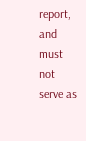report, and must not serve as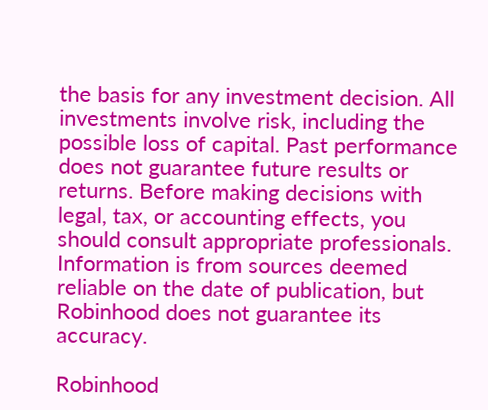the basis for any investment decision. All investments involve risk, including the possible loss of capital. Past performance does not guarantee future results or returns. Before making decisions with legal, tax, or accounting effects, you should consult appropriate professionals. Information is from sources deemed reliable on the date of publication, but Robinhood does not guarantee its accuracy.

Robinhood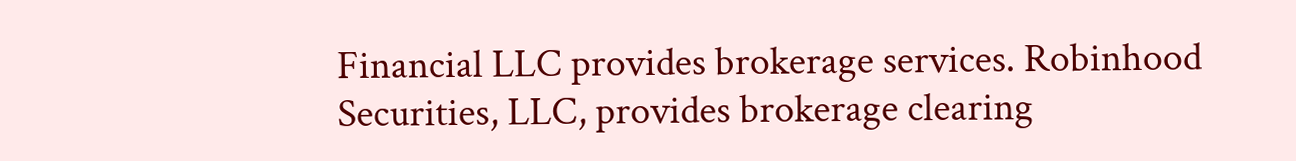Financial LLC provides brokerage services. Robinhood Securities, LLC, provides brokerage clearing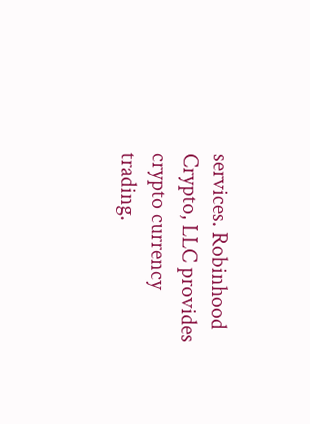services. Robinhood Crypto, LLC provides crypto currency trading.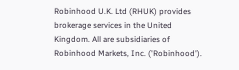Robinhood U.K. Ltd (RHUK) provides brokerage services in the United Kingdom. All are subsidiaries of Robinhood Markets, Inc. ('Robinhood').